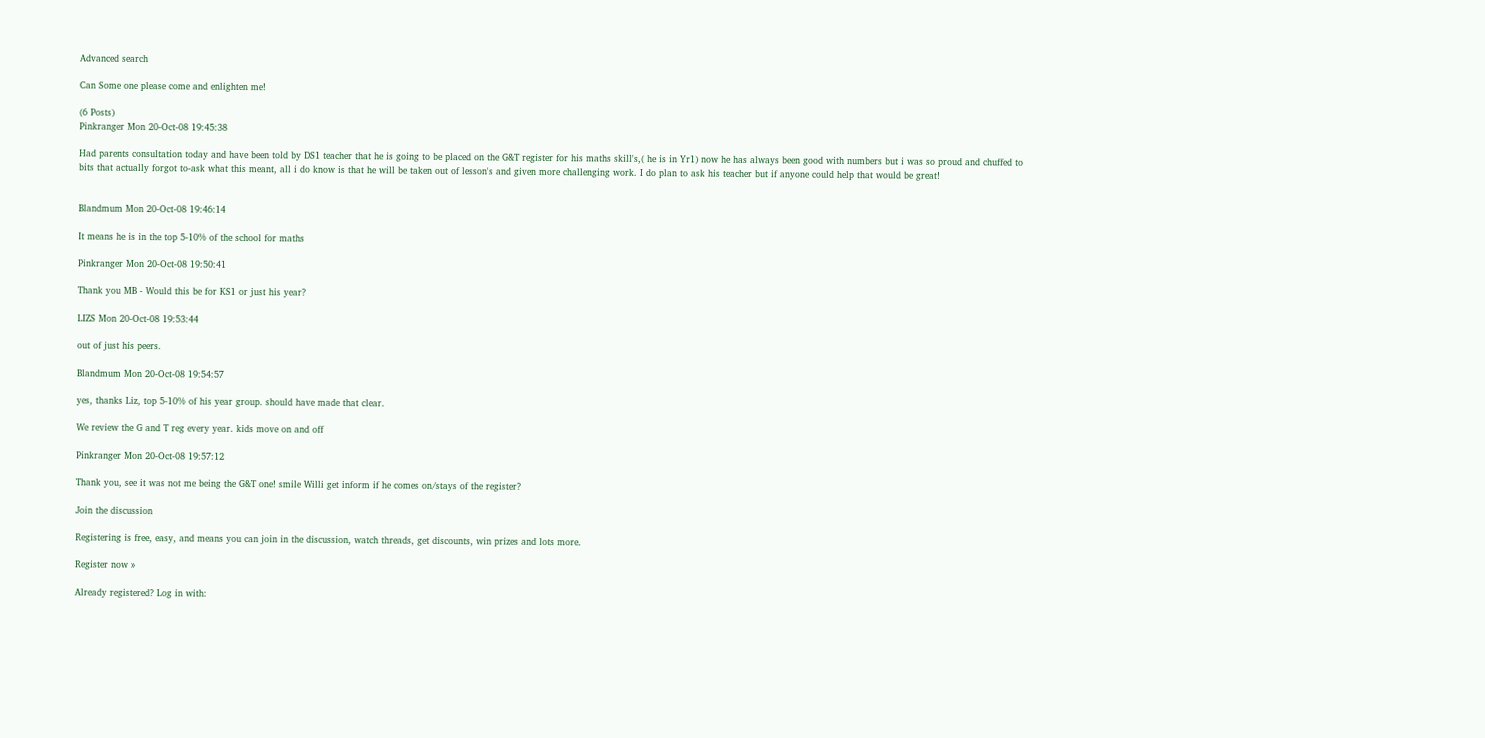Advanced search

Can Some one please come and enlighten me!

(6 Posts)
Pinkranger Mon 20-Oct-08 19:45:38

Had parents consultation today and have been told by DS1 teacher that he is going to be placed on the G&T register for his maths skill's,( he is in Yr1) now he has always been good with numbers but i was so proud and chuffed to bits that actually forgot to-ask what this meant, all i do know is that he will be taken out of lesson's and given more challenging work. I do plan to ask his teacher but if anyone could help that would be great!


Blandmum Mon 20-Oct-08 19:46:14

It means he is in the top 5-10% of the school for maths

Pinkranger Mon 20-Oct-08 19:50:41

Thank you MB - Would this be for KS1 or just his year?

LIZS Mon 20-Oct-08 19:53:44

out of just his peers.

Blandmum Mon 20-Oct-08 19:54:57

yes, thanks Liz, top 5-10% of his year group. should have made that clear.

We review the G and T reg every year. kids move on and off

Pinkranger Mon 20-Oct-08 19:57:12

Thank you, see it was not me being the G&T one! smile Willi get inform if he comes on/stays of the register?

Join the discussion

Registering is free, easy, and means you can join in the discussion, watch threads, get discounts, win prizes and lots more.

Register now »

Already registered? Log in with: